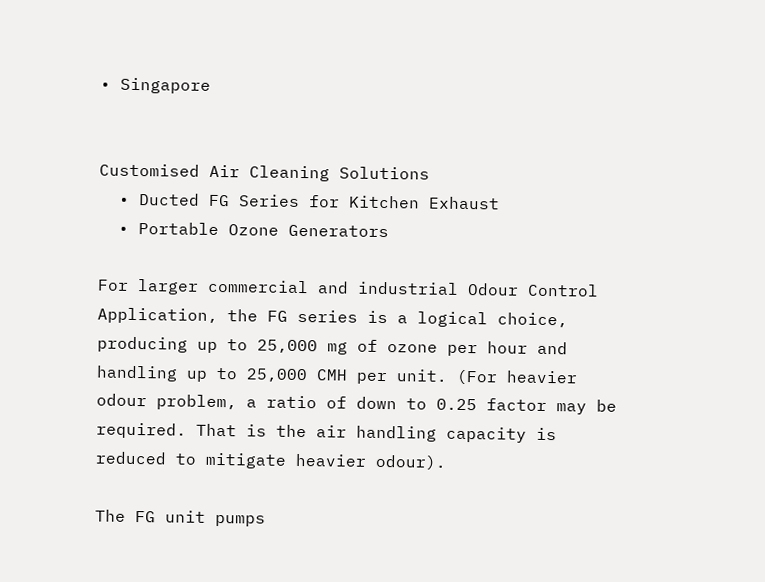• Singapore


Customised Air Cleaning Solutions
  • Ducted FG Series for Kitchen Exhaust
  • Portable Ozone Generators

For larger commercial and industrial Odour Control Application, the FG series is a logical choice, producing up to 25,000 mg of ozone per hour and handling up to 25,000 CMH per unit. (For heavier odour problem, a ratio of down to 0.25 factor may be required. That is the air handling capacity is reduced to mitigate heavier odour).

The FG unit pumps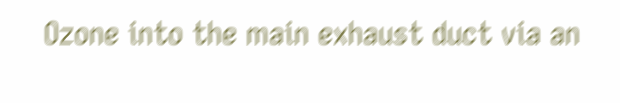Ozone into the main exhaust duct via an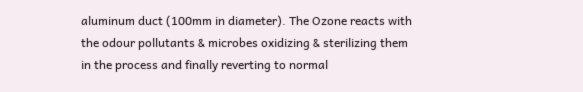aluminum duct (100mm in diameter). The Ozone reacts with the odour pollutants & microbes oxidizing & sterilizing them in the process and finally reverting to normal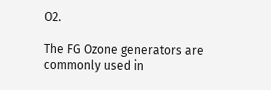O2.

The FG Ozone generators are commonly used in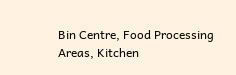Bin Centre, Food Processing Areas, Kitchen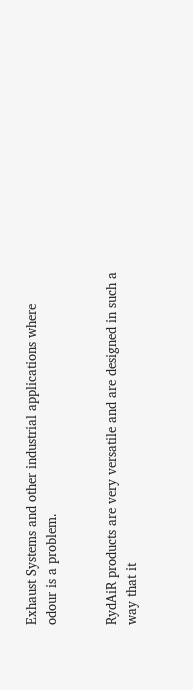Exhaust Systems and other industrial applications where odour is a problem.


RydAiR products are very versatile and are designed in such a way that it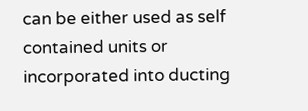can be either used as self contained units or incorporated into ducting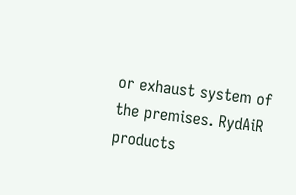or exhaust system of the premises. RydAiR products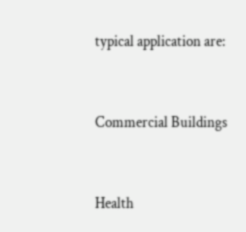typical application are:


Commercial Buildings


Health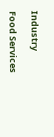Industry

Food Services